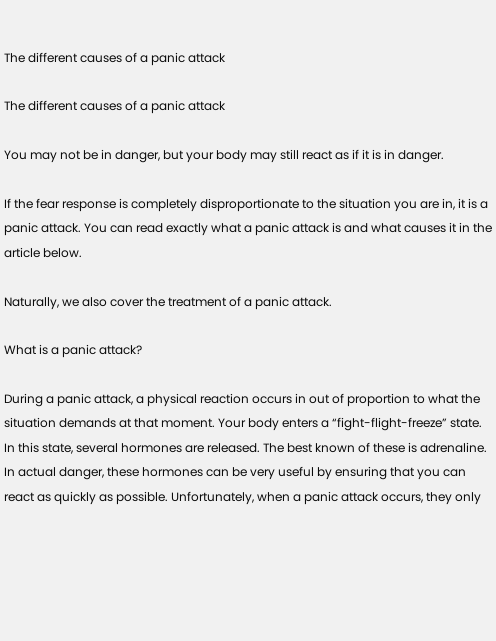The different causes of a panic attack

The different causes of a panic attack

You may not be in danger, but your body may still react as if it is in danger.

If the fear response is completely disproportionate to the situation you are in, it is a panic attack. You can read exactly what a panic attack is and what causes it in the article below.

Naturally, we also cover the treatment of a panic attack.

What is a panic attack?

During a panic attack, a physical reaction occurs in out of proportion to what the situation demands at that moment. Your body enters a “fight-flight-freeze” state. In this state, several hormones are released. The best known of these is adrenaline. In actual danger, these hormones can be very useful by ensuring that you can react as quickly as possible. Unfortunately, when a panic attack occurs, they only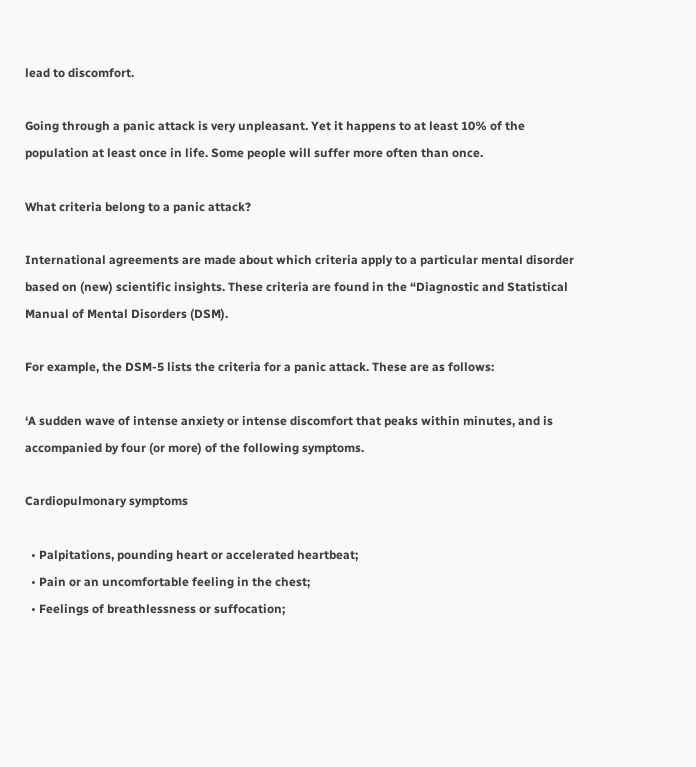lead to discomfort.

Going through a panic attack is very unpleasant. Yet it happens to at least 10% of the population at least once in life. Some people will suffer more often than once.

What criteria belong to a panic attack?

International agreements are made about which criteria apply to a particular mental disorder based on (new) scientific insights. These criteria are found in the “Diagnostic and Statistical Manual of Mental Disorders (DSM).

For example, the DSM-5 lists the criteria for a panic attack. These are as follows:

‘A sudden wave of intense anxiety or intense discomfort that peaks within minutes, and is accompanied by four (or more) of the following symptoms.

Cardiopulmonary symptoms

  • Palpitations, pounding heart or accelerated heartbeat;
  • Pain or an uncomfortable feeling in the chest;
  • Feelings of breathlessness or suffocation;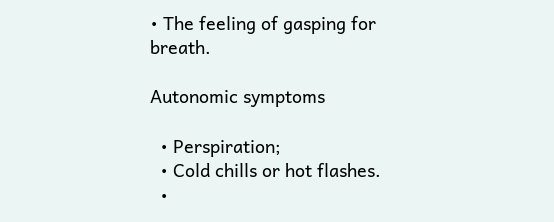• The feeling of gasping for breath.

Autonomic symptoms

  • Perspiration;
  • Cold chills or hot flashes.
  •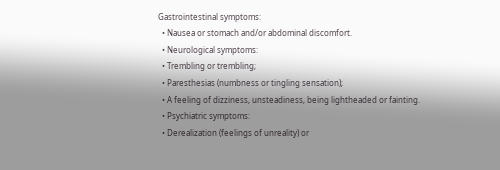Gastrointestinal symptoms:
  • Nausea or stomach and/or abdominal discomfort.
  • Neurological symptoms:
  • Trembling or trembling;
  • Paresthesias (numbness or tingling sensation);
  • A feeling of dizziness, unsteadiness, being lightheaded or fainting.
  • Psychiatric symptoms:
  • Derealization (feelings of unreality) or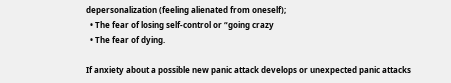depersonalization (feeling alienated from oneself);
  • The fear of losing self-control or “going crazy
  • The fear of dying.

If anxiety about a possible new panic attack develops or unexpected panic attacks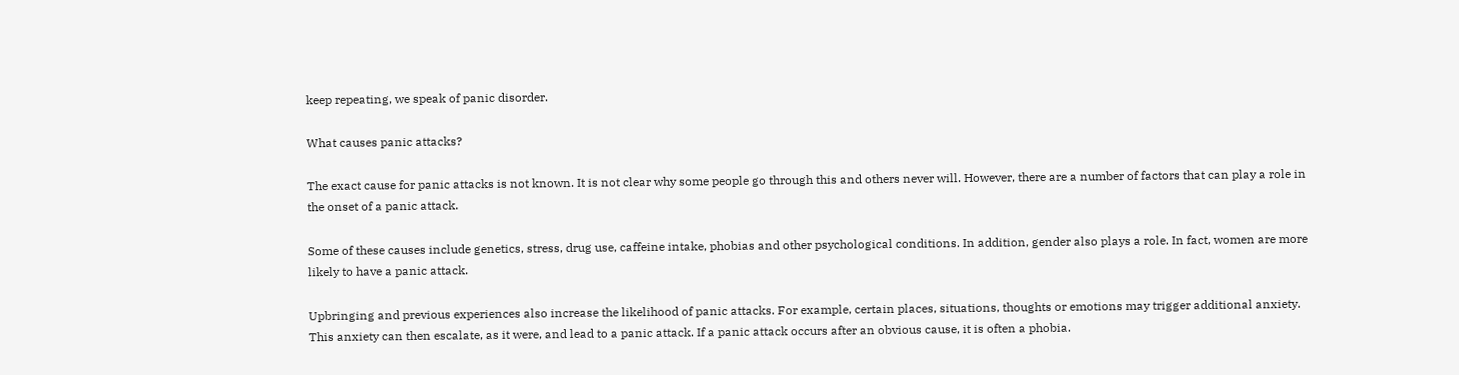keep repeating, we speak of panic disorder.

What causes panic attacks?

The exact cause for panic attacks is not known. It is not clear why some people go through this and others never will. However, there are a number of factors that can play a role in the onset of a panic attack.

Some of these causes include genetics, stress, drug use, caffeine intake, phobias and other psychological conditions. In addition, gender also plays a role. In fact, women are more likely to have a panic attack.

Upbringing and previous experiences also increase the likelihood of panic attacks. For example, certain places, situations, thoughts or emotions may trigger additional anxiety. This anxiety can then escalate, as it were, and lead to a panic attack. If a panic attack occurs after an obvious cause, it is often a phobia.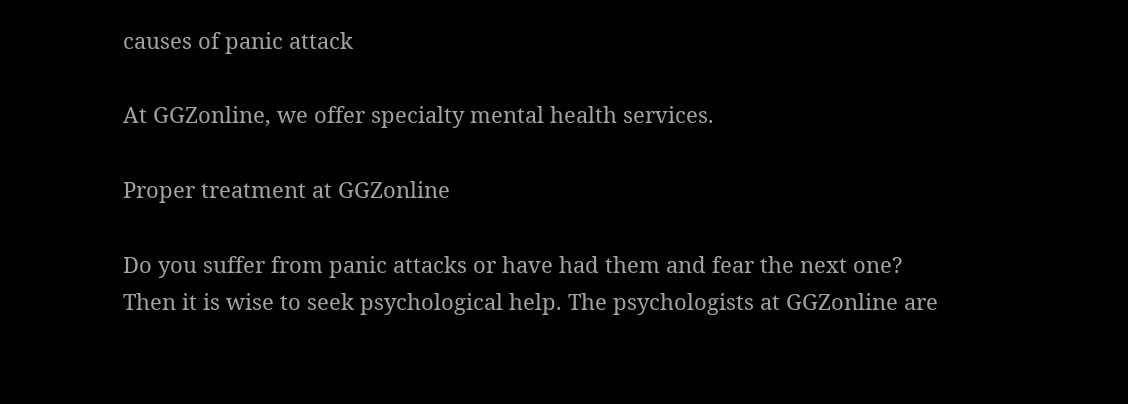causes of panic attack

At GGZonline, we offer specialty mental health services.

Proper treatment at GGZonline

Do you suffer from panic attacks or have had them and fear the next one? Then it is wise to seek psychological help. The psychologists at GGZonline are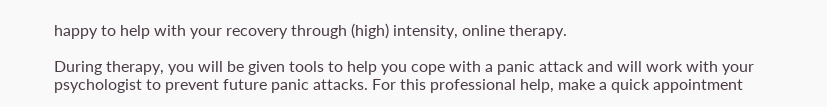happy to help with your recovery through (high) intensity, online therapy.

During therapy, you will be given tools to help you cope with a panic attack and will work with your psychologist to prevent future panic attacks. For this professional help, make a quick appointment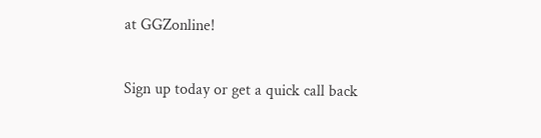at GGZonline!

Sign up today or get a quick call back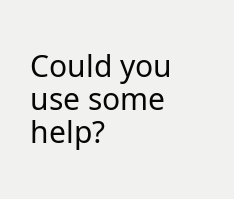Could you use some help?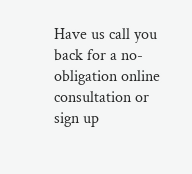Have us call you back for a no-obligation online consultation or sign up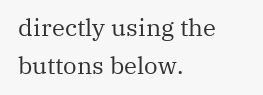directly using the buttons below.